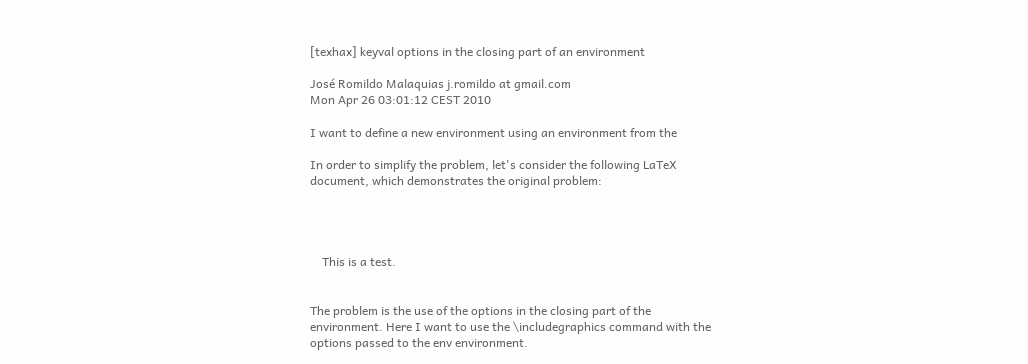[texhax] keyval options in the closing part of an environment

José Romildo Malaquias j.romildo at gmail.com
Mon Apr 26 03:01:12 CEST 2010

I want to define a new environment using an environment from the

In order to simplify the problem, let's consider the following LaTeX
document, which demonstrates the original problem:




    This is a test.


The problem is the use of the options in the closing part of the
environment. Here I want to use the \includegraphics command with the
options passed to the env environment.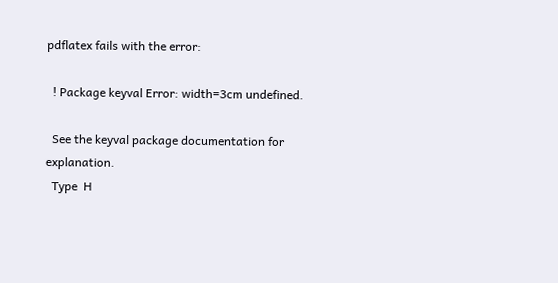pdflatex fails with the error:

  ! Package keyval Error: width=3cm undefined.

  See the keyval package documentation for explanation.
  Type  H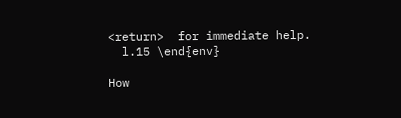<return>  for immediate help.
  l.15 \end{env}

How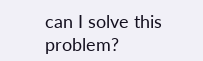can I solve this problem?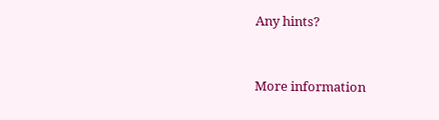Any hints?



More information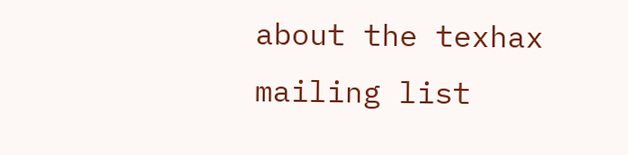about the texhax mailing list